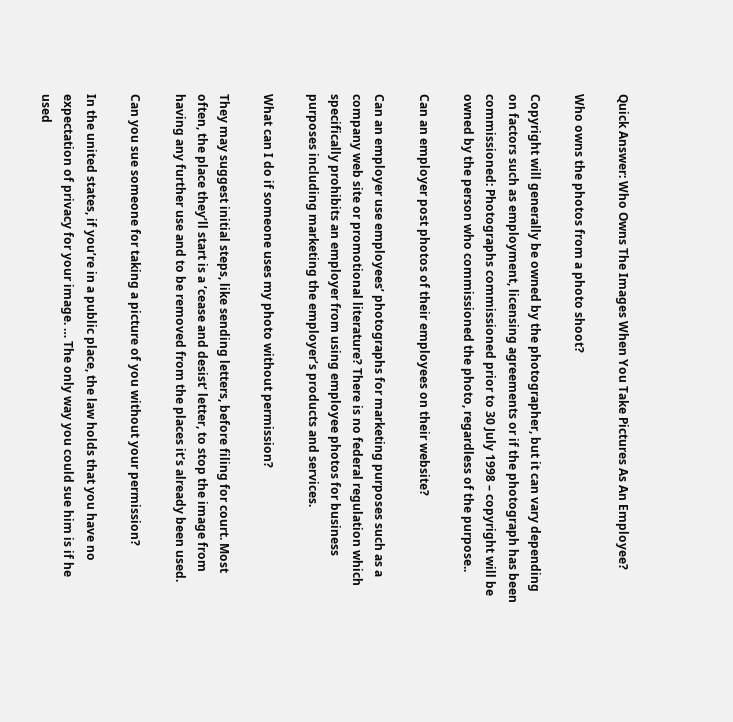Quick Answer: Who Owns The Images When You Take Pictures As An Employee?

Who owns the photos from a photo shoot?

Copyright will generally be owned by the photographer, but it can vary depending on factors such as employment, licensing agreements or if the photograph has been commissioned: Photographs commissioned prior to 30 July 1998 – copyright will be owned by the person who commissioned the photo, regardless of the purpose..

Can an employer post photos of their employees on their website?

Can an employer use employees’ photographs for marketing purposes such as a company web site or promotional literature? There is no federal regulation which specifically prohibits an employer from using employee photos for business purposes including marketing the employer’s products and services.

What can I do if someone uses my photo without permission?

They may suggest initial steps, like sending letters, before filing for court. Most often, the place they’ll start is a ‘cease and desist’ letter, to stop the image from having any further use and to be removed from the places it’s already been used.

Can you sue someone for taking a picture of you without your permission?

In the united states, if you’re in a public place, the law holds that you have no expectation of privacy for your image. … The only way you could sue him is if he used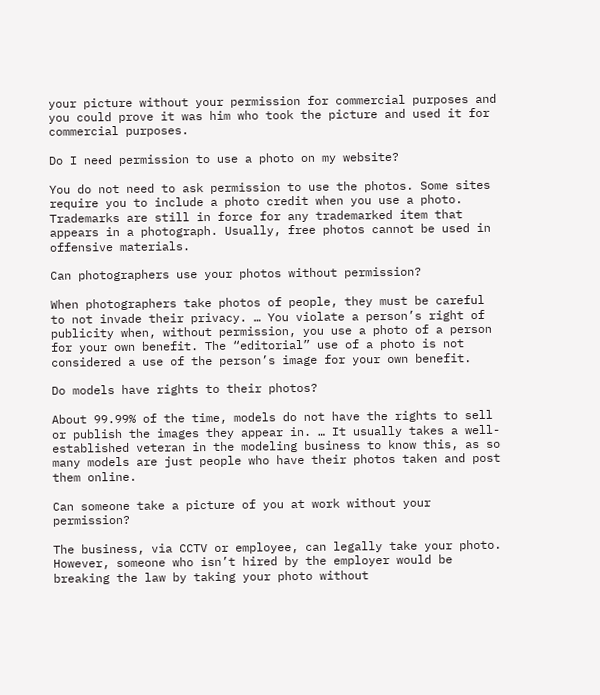your picture without your permission for commercial purposes and you could prove it was him who took the picture and used it for commercial purposes.

Do I need permission to use a photo on my website?

You do not need to ask permission to use the photos. Some sites require you to include a photo credit when you use a photo. Trademarks are still in force for any trademarked item that appears in a photograph. Usually, free photos cannot be used in offensive materials.

Can photographers use your photos without permission?

When photographers take photos of people, they must be careful to not invade their privacy. … You violate a person’s right of publicity when, without permission, you use a photo of a person for your own benefit. The “editorial” use of a photo is not considered a use of the person’s image for your own benefit.

Do models have rights to their photos?

About 99.99% of the time, models do not have the rights to sell or publish the images they appear in. … It usually takes a well-established veteran in the modeling business to know this, as so many models are just people who have their photos taken and post them online.

Can someone take a picture of you at work without your permission?

The business, via CCTV or employee, can legally take your photo. However, someone who isn’t hired by the employer would be breaking the law by taking your photo without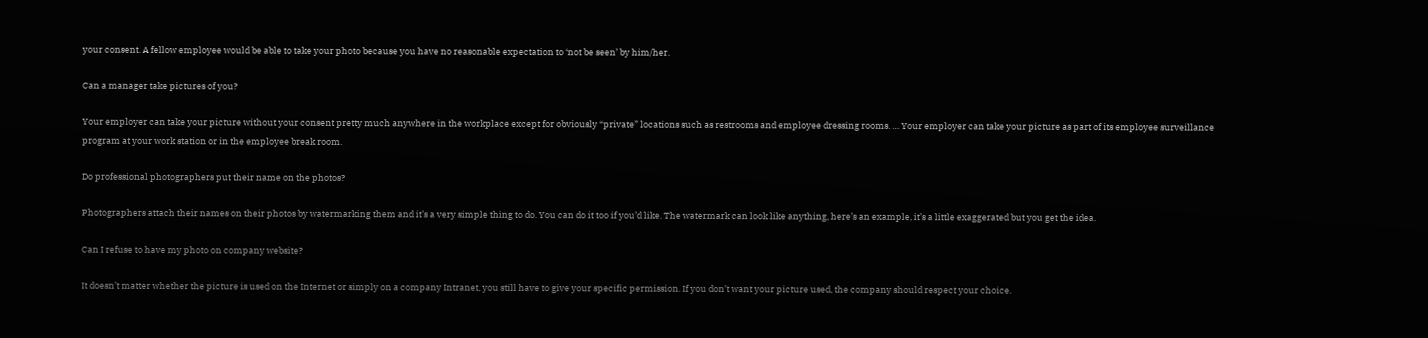your consent. A fellow employee would be able to take your photo because you have no reasonable expectation to ‘not be seen’ by him/her.

Can a manager take pictures of you?

Your employer can take your picture without your consent pretty much anywhere in the workplace except for obviously “private” locations such as restrooms and employee dressing rooms. … Your employer can take your picture as part of its employee surveillance program at your work station or in the employee break room.

Do professional photographers put their name on the photos?

Photographers attach their names on their photos by watermarking them and it’s a very simple thing to do. You can do it too if you’d like. The watermark can look like anything, here’s an example, it’s a little exaggerated but you get the idea.

Can I refuse to have my photo on company website?

It doesn’t matter whether the picture is used on the Internet or simply on a company Intranet, you still have to give your specific permission. If you don’t want your picture used, the company should respect your choice.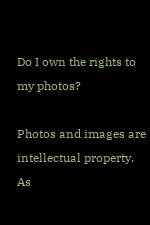Do I own the rights to my photos?

Photos and images are intellectual property. As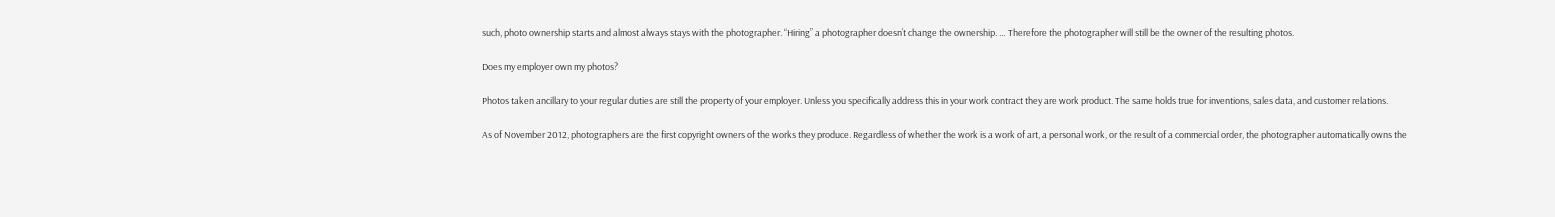such, photo ownership starts and almost always stays with the photographer. “Hiring” a photographer doesn’t change the ownership. … Therefore the photographer will still be the owner of the resulting photos.

Does my employer own my photos?

Photos taken ancillary to your regular duties are still the property of your employer. Unless you specifically address this in your work contract they are work product. The same holds true for inventions, sales data, and customer relations.

As of November 2012, photographers are the first copyright owners of the works they produce. Regardless of whether the work is a work of art, a personal work, or the result of a commercial order, the photographer automatically owns the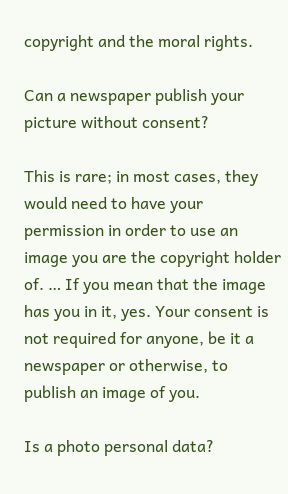copyright and the moral rights.

Can a newspaper publish your picture without consent?

This is rare; in most cases, they would need to have your permission in order to use an image you are the copyright holder of. … If you mean that the image has you in it, yes. Your consent is not required for anyone, be it a newspaper or otherwise, to publish an image of you.

Is a photo personal data?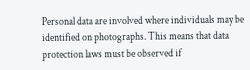Personal data are involved where individuals may be identified on photographs. This means that data protection laws must be observed if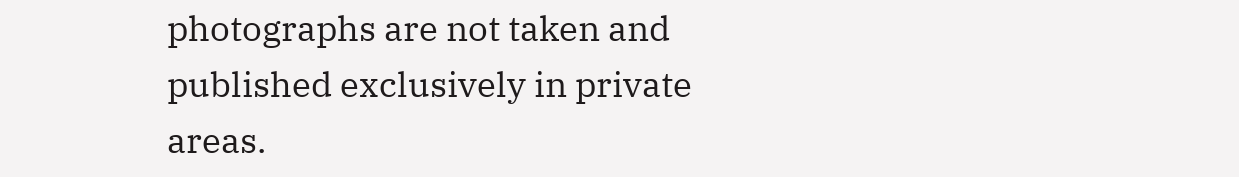photographs are not taken and published exclusively in private areas.